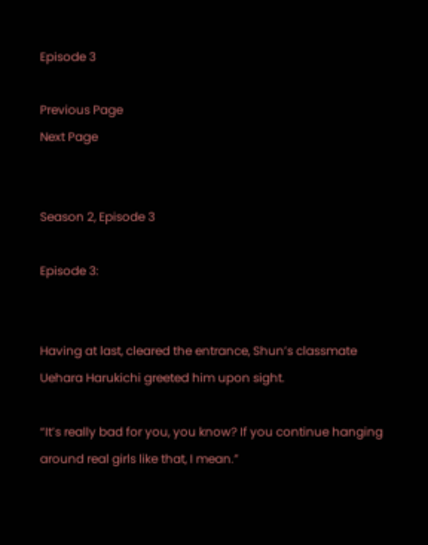Episode 3

Previous Page
Next Page


Season 2, Episode 3

Episode 3:


Having at last, cleared the entrance, Shun’s classmate Uehara Harukichi greeted him upon sight.

“It’s really bad for you, you know? If you continue hanging around real girls like that, I mean.”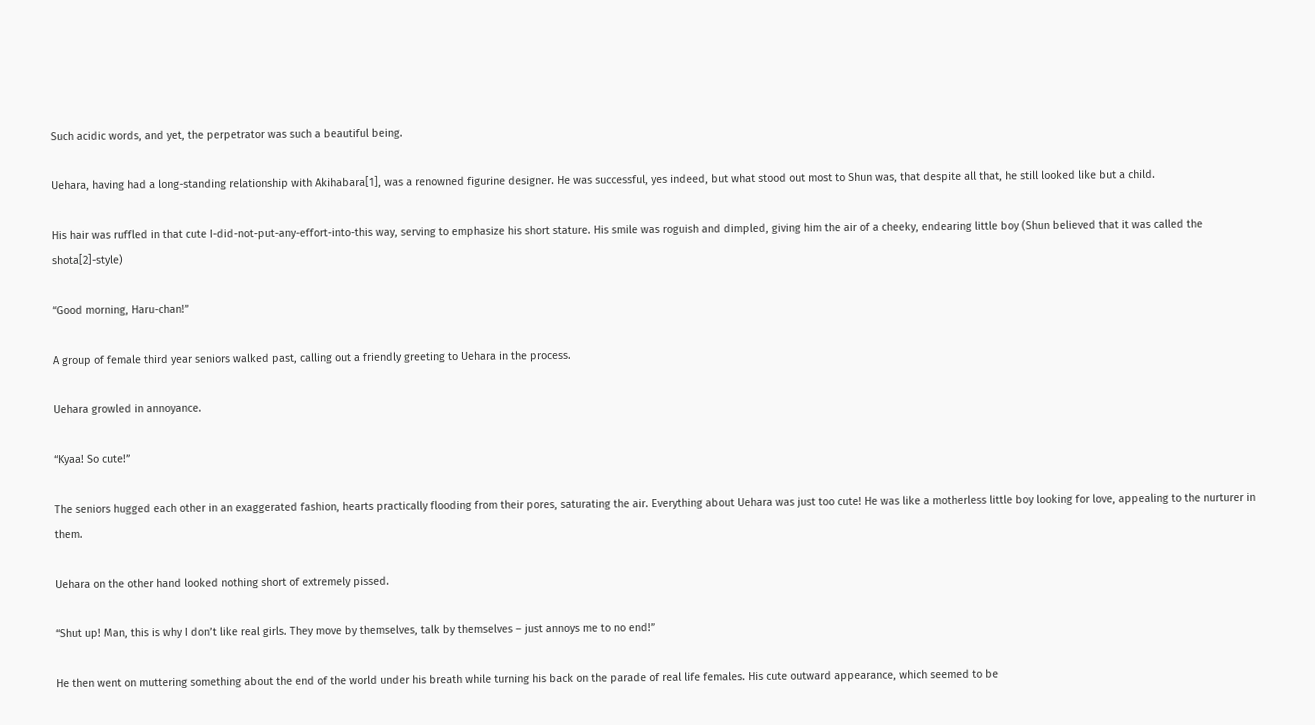Such acidic words, and yet, the perpetrator was such a beautiful being.

Uehara, having had a long-standing relationship with Akihabara[1], was a renowned figurine designer. He was successful, yes indeed, but what stood out most to Shun was, that despite all that, he still looked like but a child.

His hair was ruffled in that cute I-did-not-put-any-effort-into-this way, serving to emphasize his short stature. His smile was roguish and dimpled, giving him the air of a cheeky, endearing little boy (Shun believed that it was called the shota[2]-style)

“Good morning, Haru-chan!”

A group of female third year seniors walked past, calling out a friendly greeting to Uehara in the process.

Uehara growled in annoyance.

“Kyaa! So cute!”

The seniors hugged each other in an exaggerated fashion, hearts practically flooding from their pores, saturating the air. Everything about Uehara was just too cute! He was like a motherless little boy looking for love, appealing to the nurturer in them.

Uehara on the other hand looked nothing short of extremely pissed.

“Shut up! Man, this is why I don’t like real girls. They move by themselves, talk by themselves – just annoys me to no end!”

He then went on muttering something about the end of the world under his breath while turning his back on the parade of real life females. His cute outward appearance, which seemed to be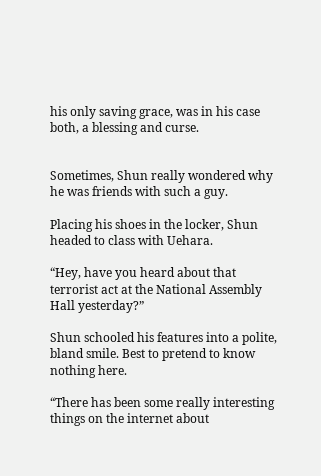his only saving grace, was in his case both, a blessing and curse.


Sometimes, Shun really wondered why he was friends with such a guy.

Placing his shoes in the locker, Shun headed to class with Uehara.

“Hey, have you heard about that terrorist act at the National Assembly Hall yesterday?”

Shun schooled his features into a polite, bland smile. Best to pretend to know nothing here.

“There has been some really interesting things on the internet about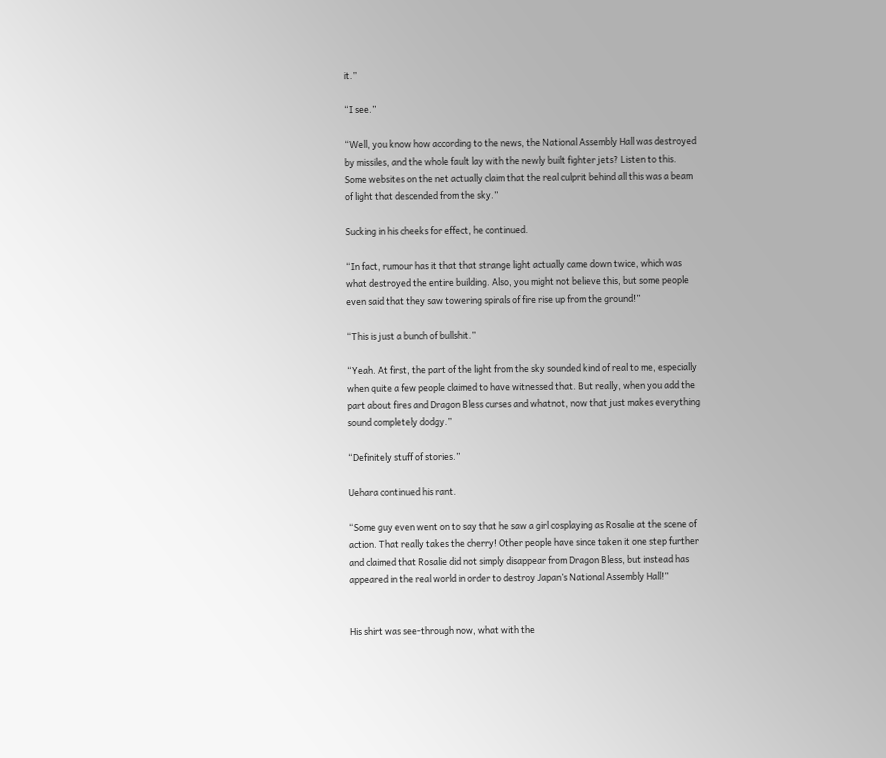it.”

“I see.”

“Well, you know how according to the news, the National Assembly Hall was destroyed by missiles, and the whole fault lay with the newly built fighter jets? Listen to this. Some websites on the net actually claim that the real culprit behind all this was a beam of light that descended from the sky.”

Sucking in his cheeks for effect, he continued.

“In fact, rumour has it that that strange light actually came down twice, which was what destroyed the entire building. Also, you might not believe this, but some people even said that they saw towering spirals of fire rise up from the ground!”

“This is just a bunch of bullshit.”

“Yeah. At first, the part of the light from the sky sounded kind of real to me, especially when quite a few people claimed to have witnessed that. But really, when you add the part about fires and Dragon Bless curses and whatnot, now that just makes everything sound completely dodgy.”

“Definitely stuff of stories.”

Uehara continued his rant.

“Some guy even went on to say that he saw a girl cosplaying as Rosalie at the scene of action. That really takes the cherry! Other people have since taken it one step further and claimed that Rosalie did not simply disappear from Dragon Bless, but instead has appeared in the real world in order to destroy Japan’s National Assembly Hall!”


His shirt was see-through now, what with the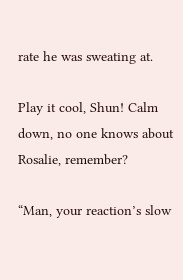rate he was sweating at.

Play it cool, Shun! Calm down, no one knows about Rosalie, remember?

“Man, your reaction’s slow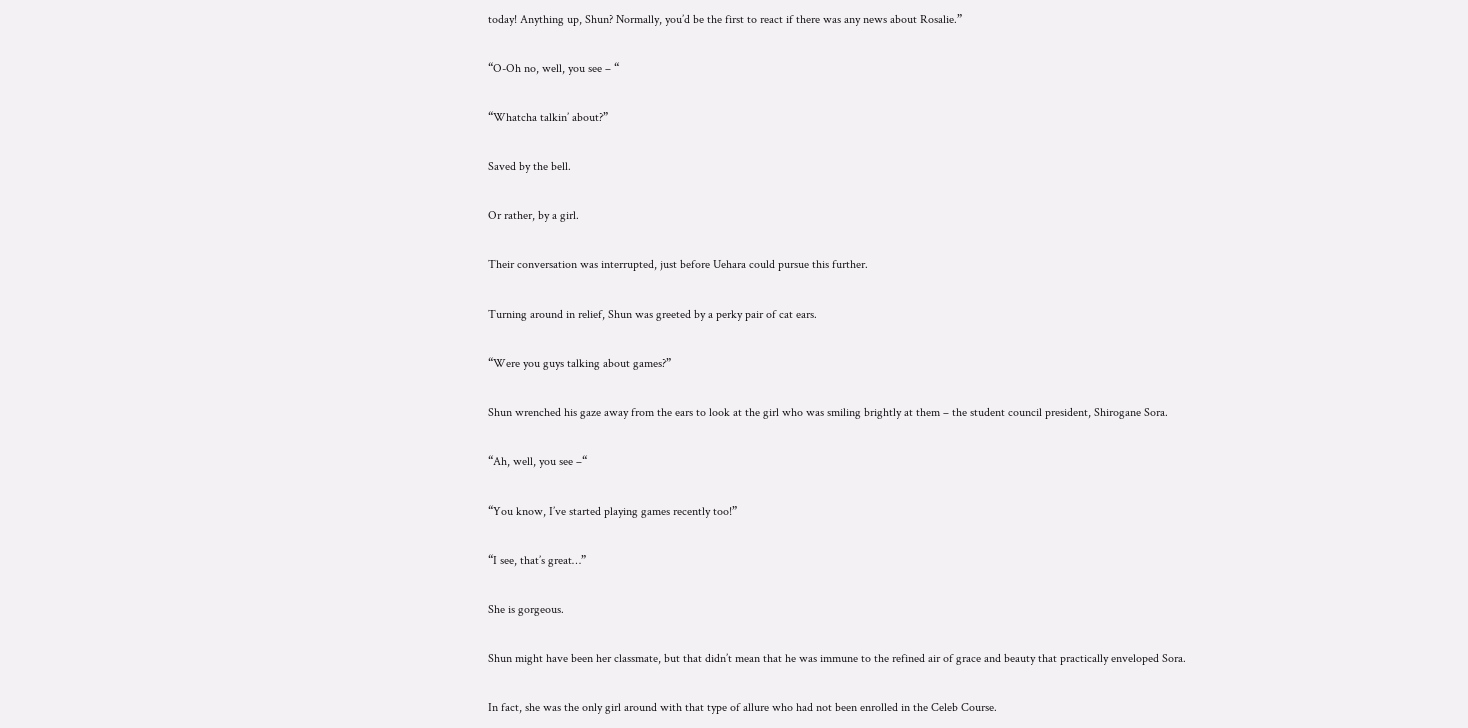today! Anything up, Shun? Normally, you’d be the first to react if there was any news about Rosalie.”

“O-Oh no, well, you see – “

“Whatcha talkin’ about?”

Saved by the bell.

Or rather, by a girl.

Their conversation was interrupted, just before Uehara could pursue this further.

Turning around in relief, Shun was greeted by a perky pair of cat ears.

“Were you guys talking about games?”

Shun wrenched his gaze away from the ears to look at the girl who was smiling brightly at them – the student council president, Shirogane Sora.

“Ah, well, you see –“

“You know, I’ve started playing games recently too!”

“I see, that’s great…”

She is gorgeous.

Shun might have been her classmate, but that didn’t mean that he was immune to the refined air of grace and beauty that practically enveloped Sora.

In fact, she was the only girl around with that type of allure who had not been enrolled in the Celeb Course.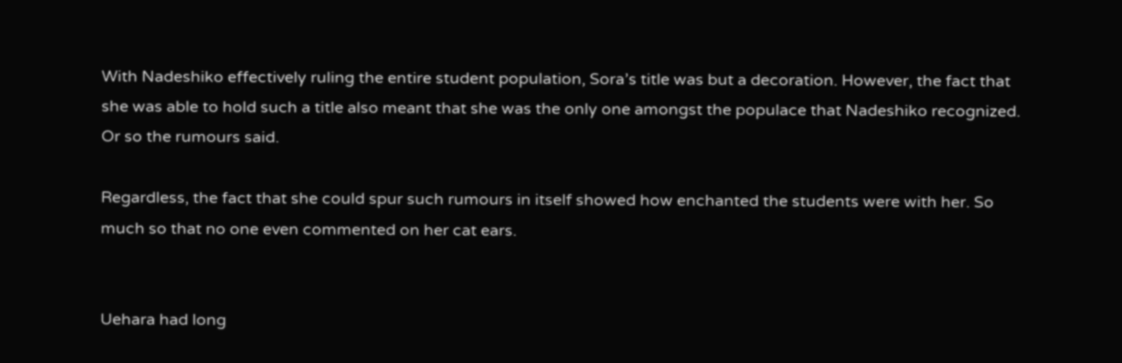With Nadeshiko effectively ruling the entire student population, Sora’s title was but a decoration. However, the fact that she was able to hold such a title also meant that she was the only one amongst the populace that Nadeshiko recognized. Or so the rumours said.

Regardless, the fact that she could spur such rumours in itself showed how enchanted the students were with her. So much so that no one even commented on her cat ears.


Uehara had long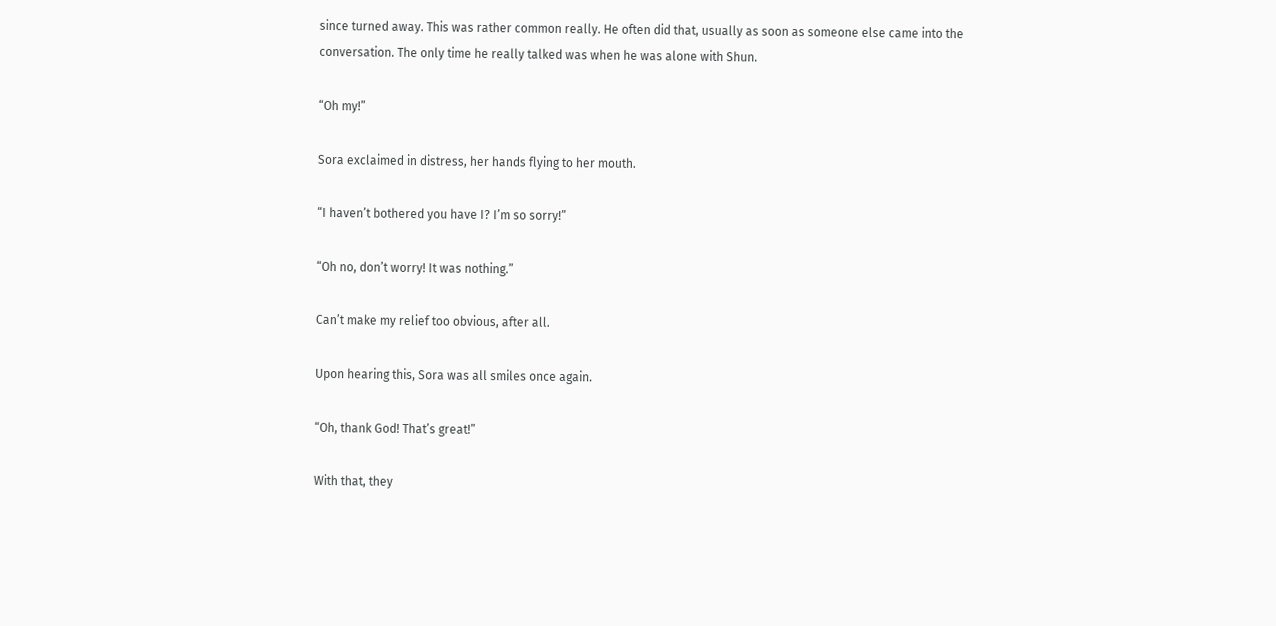since turned away. This was rather common really. He often did that, usually as soon as someone else came into the conversation. The only time he really talked was when he was alone with Shun.

“Oh my!”

Sora exclaimed in distress, her hands flying to her mouth.

“I haven’t bothered you have I? I’m so sorry!”

“Oh no, don’t worry! It was nothing.”

Can’t make my relief too obvious, after all.

Upon hearing this, Sora was all smiles once again.

“Oh, thank God! That’s great!”

With that, they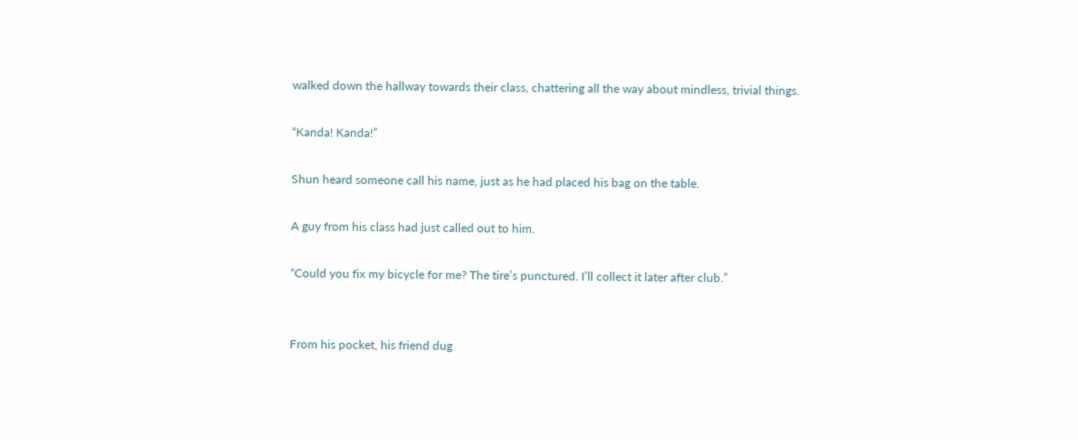walked down the hallway towards their class, chattering all the way about mindless, trivial things.

“Kanda! Kanda!”

Shun heard someone call his name, just as he had placed his bag on the table.

A guy from his class had just called out to him.

“Could you fix my bicycle for me? The tire’s punctured. I’ll collect it later after club.”


From his pocket, his friend dug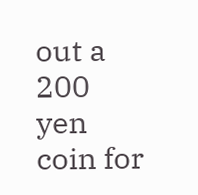out a 200 yen coin for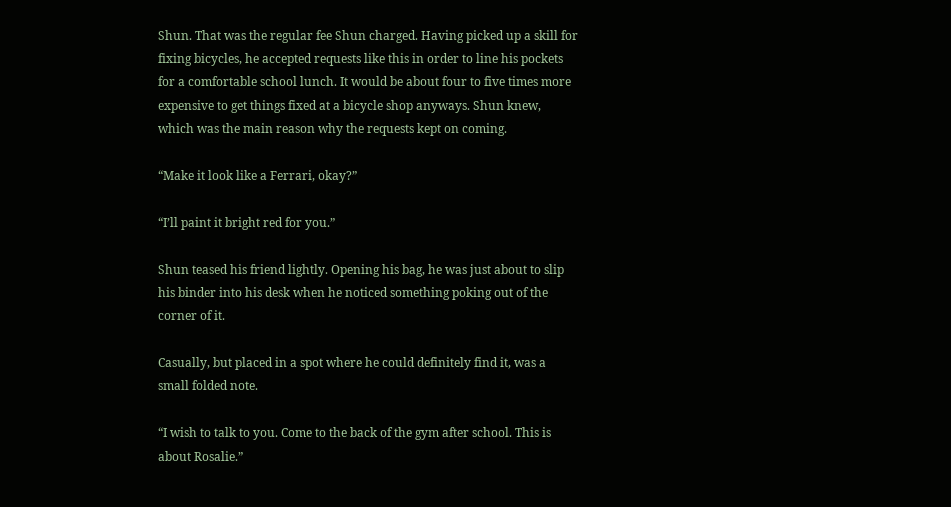Shun. That was the regular fee Shun charged. Having picked up a skill for fixing bicycles, he accepted requests like this in order to line his pockets for a comfortable school lunch. It would be about four to five times more expensive to get things fixed at a bicycle shop anyways. Shun knew, which was the main reason why the requests kept on coming.

“Make it look like a Ferrari, okay?”

“I’ll paint it bright red for you.”

Shun teased his friend lightly. Opening his bag, he was just about to slip his binder into his desk when he noticed something poking out of the corner of it.

Casually, but placed in a spot where he could definitely find it, was a small folded note.

“I wish to talk to you. Come to the back of the gym after school. This is about Rosalie.”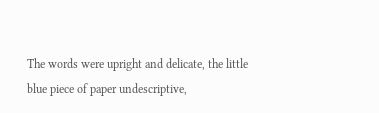The words were upright and delicate, the little blue piece of paper undescriptive,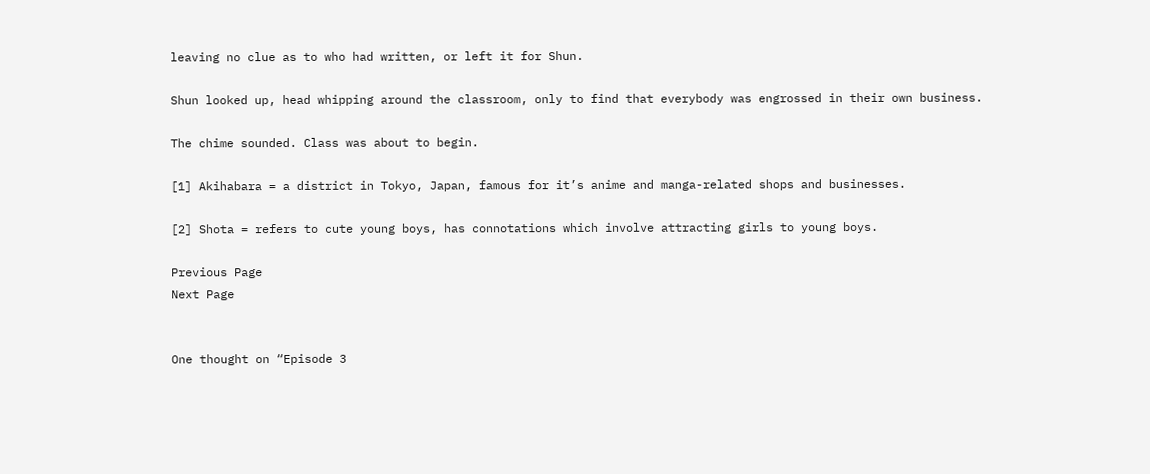leaving no clue as to who had written, or left it for Shun.

Shun looked up, head whipping around the classroom, only to find that everybody was engrossed in their own business.

The chime sounded. Class was about to begin.

[1] Akihabara = a district in Tokyo, Japan, famous for it’s anime and manga-related shops and businesses.

[2] Shota = refers to cute young boys, has connotations which involve attracting girls to young boys.

Previous Page
Next Page


One thought on “Episode 3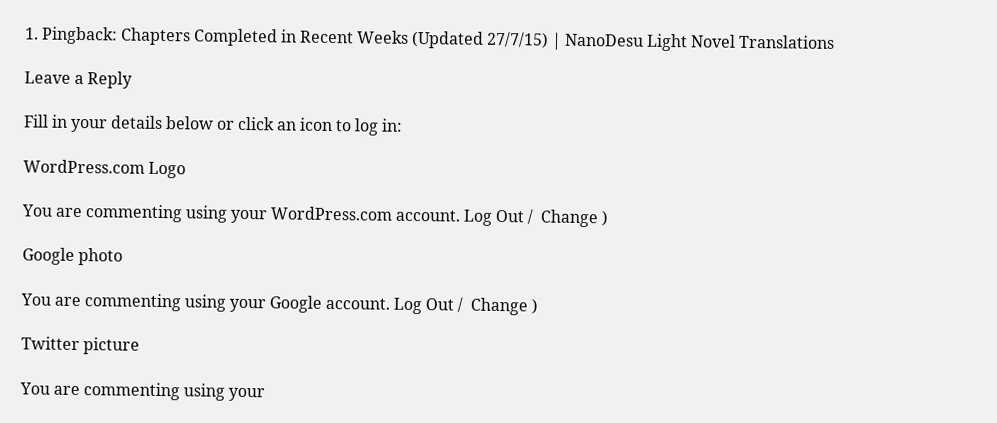1. Pingback: Chapters Completed in Recent Weeks (Updated 27/7/15) | NanoDesu Light Novel Translations

Leave a Reply

Fill in your details below or click an icon to log in:

WordPress.com Logo

You are commenting using your WordPress.com account. Log Out /  Change )

Google photo

You are commenting using your Google account. Log Out /  Change )

Twitter picture

You are commenting using your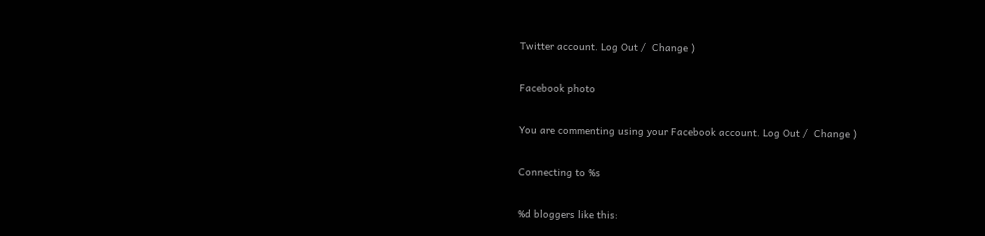Twitter account. Log Out /  Change )

Facebook photo

You are commenting using your Facebook account. Log Out /  Change )

Connecting to %s

%d bloggers like this: